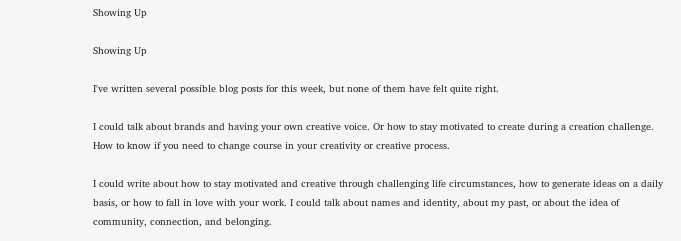Showing Up

Showing Up

I've written several possible blog posts for this week, but none of them have felt quite right.

I could talk about brands and having your own creative voice. Or how to stay motivated to create during a creation challenge. How to know if you need to change course in your creativity or creative process.

I could write about how to stay motivated and creative through challenging life circumstances, how to generate ideas on a daily basis, or how to fall in love with your work. I could talk about names and identity, about my past, or about the idea of community, connection, and belonging.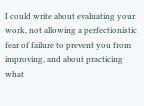I could write about evaluating your work, not allowing a perfectionistic fear of failure to prevent you from improving, and about practicing what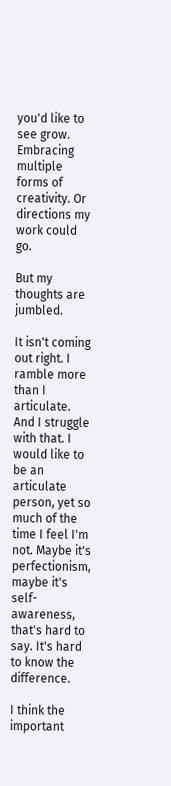you'd like to see grow. Embracing multiple forms of creativity. Or directions my work could go.

But my thoughts are jumbled.

It isn't coming out right. I ramble more than I articulate. And I struggle with that. I would like to be an articulate person, yet so much of the time I feel I'm not. Maybe it's perfectionism, maybe it's self-awareness, that's hard to say. It's hard to know the difference.

I think the important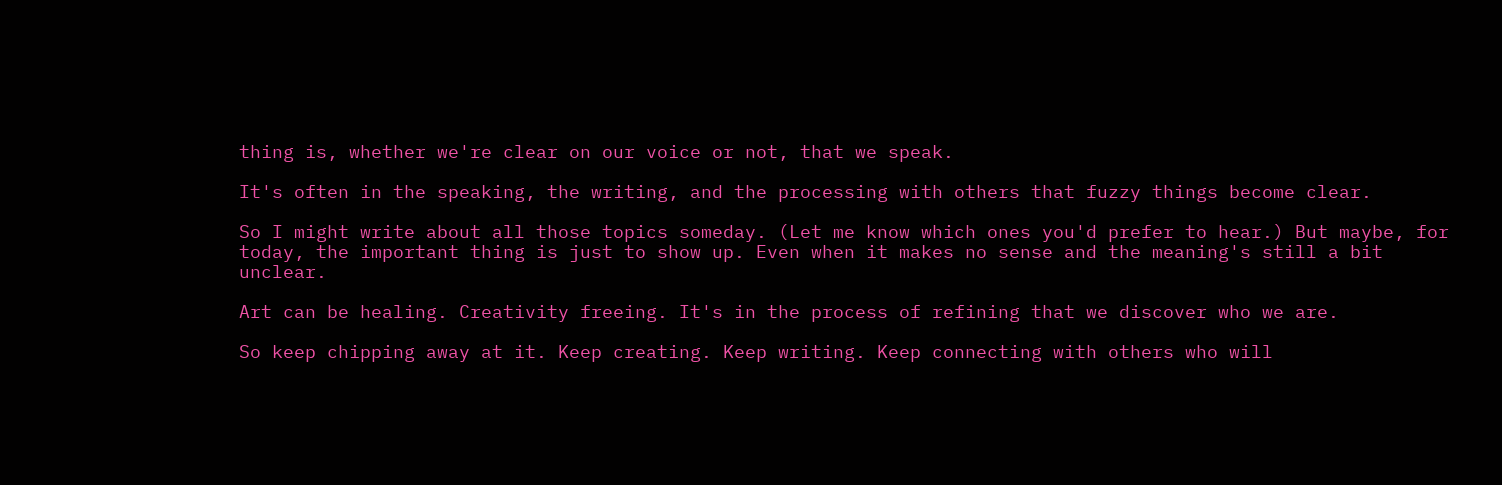thing is, whether we're clear on our voice or not, that we speak.

It's often in the speaking, the writing, and the processing with others that fuzzy things become clear.

So I might write about all those topics someday. (Let me know which ones you'd prefer to hear.) But maybe, for today, the important thing is just to show up. Even when it makes no sense and the meaning's still a bit unclear.

Art can be healing. Creativity freeing. It's in the process of refining that we discover who we are.

So keep chipping away at it. Keep creating. Keep writing. Keep connecting with others who will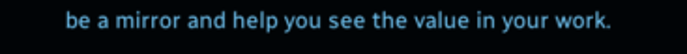be a mirror and help you see the value in your work.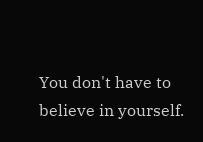You don't have to believe in yourself.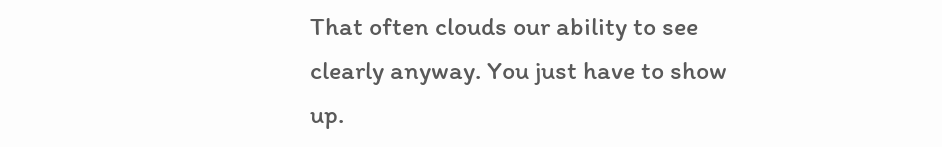That often clouds our ability to see clearly anyway. You just have to show up.